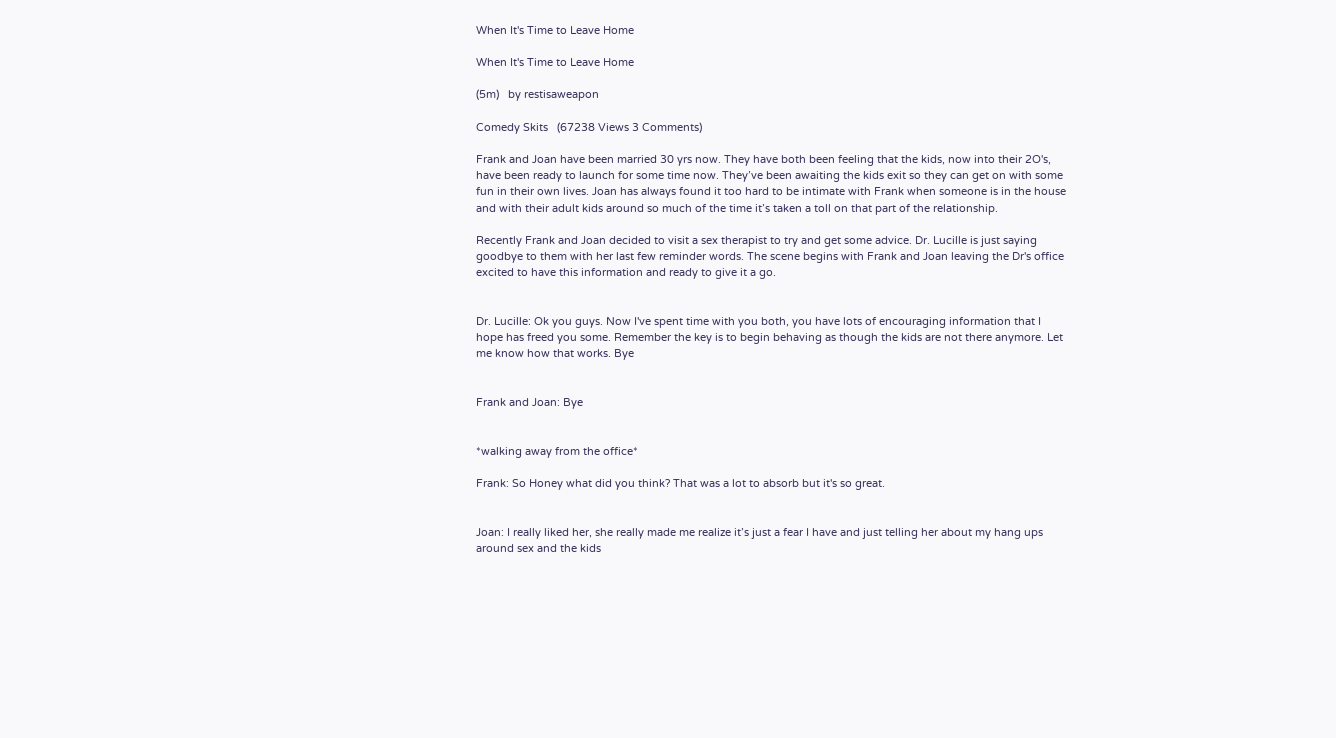When It's Time to Leave Home

When It's Time to Leave Home

(5m)   by restisaweapon

Comedy Skits   (67238 Views 3 Comments)

Frank and Joan have been married 30 yrs now. They have both been feeling that the kids, now into their 2O's, have been ready to launch for some time now. They’ve been awaiting the kids exit so they can get on with some fun in their own lives. Joan has always found it too hard to be intimate with Frank when someone is in the house and with their adult kids around so much of the time it’s taken a toll on that part of the relationship.

Recently Frank and Joan decided to visit a sex therapist to try and get some advice. Dr. Lucille is just saying goodbye to them with her last few reminder words. The scene begins with Frank and Joan leaving the Dr's office excited to have this information and ready to give it a go.


Dr. Lucille: Ok you guys. Now I've spent time with you both, you have lots of encouraging information that I hope has freed you some. Remember the key is to begin behaving as though the kids are not there anymore. Let me know how that works. Bye


Frank and Joan: Bye


*walking away from the office*

Frank: So Honey what did you think? That was a lot to absorb but it's so great.


Joan: I really liked her, she really made me realize it’s just a fear I have and just telling her about my hang ups around sex and the kids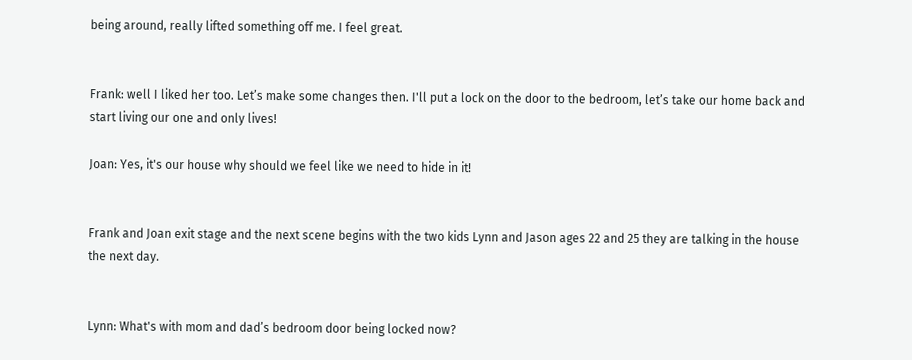being around, really lifted something off me. I feel great.


Frank: well I liked her too. Let’s make some changes then. I'll put a lock on the door to the bedroom, let’s take our home back and start living our one and only lives!

Joan: Yes, it's our house why should we feel like we need to hide in it!


Frank and Joan exit stage and the next scene begins with the two kids Lynn and Jason ages 22 and 25 they are talking in the house the next day.


Lynn: What's with mom and dad’s bedroom door being locked now?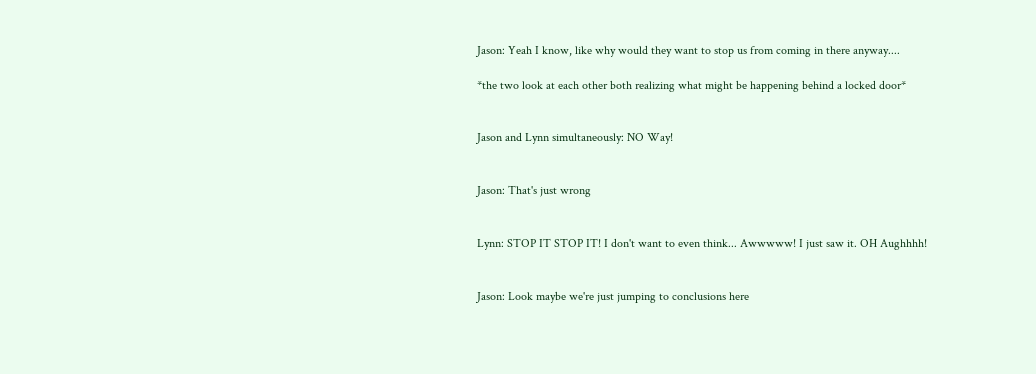Jason: Yeah I know, like why would they want to stop us from coming in there anyway....

*the two look at each other both realizing what might be happening behind a locked door*


Jason and Lynn simultaneously: NO Way!


Jason: That's just wrong


Lynn: STOP IT STOP IT! I don't want to even think... Awwwww! I just saw it. OH Aughhhh!


Jason: Look maybe we're just jumping to conclusions here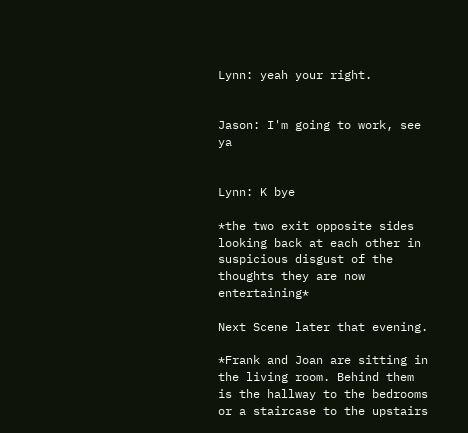Lynn: yeah your right.


Jason: I'm going to work, see ya


Lynn: K bye

*the two exit opposite sides looking back at each other in suspicious disgust of the thoughts they are now entertaining*

Next Scene later that evening.

*Frank and Joan are sitting in the living room. Behind them is the hallway to the bedrooms or a staircase to the upstairs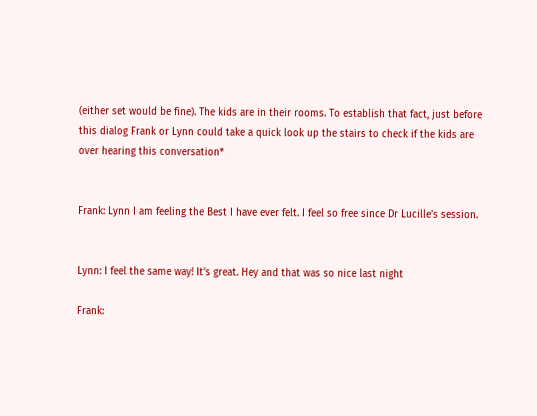(either set would be fine). The kids are in their rooms. To establish that fact, just before this dialog Frank or Lynn could take a quick look up the stairs to check if the kids are over hearing this conversation*


Frank: Lynn I am feeling the Best I have ever felt. I feel so free since Dr Lucille’s session.


Lynn: I feel the same way! It’s great. Hey and that was so nice last night

Frank: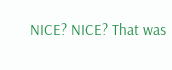NICE? NICE? That was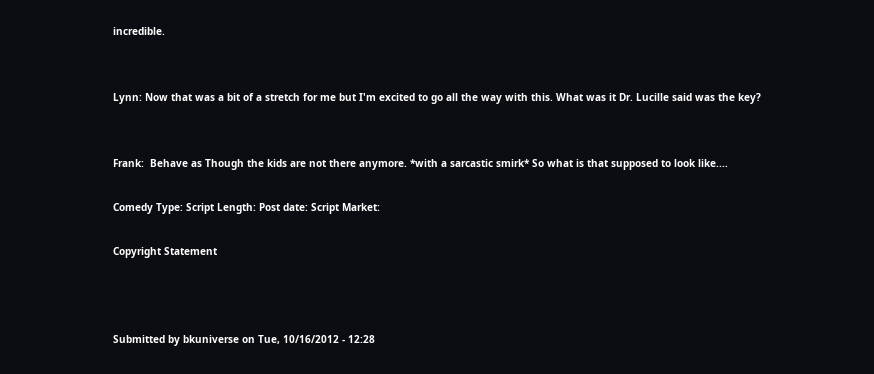incredible.


Lynn: Now that was a bit of a stretch for me but I'm excited to go all the way with this. What was it Dr. Lucille said was the key?


Frank:  Behave as Though the kids are not there anymore. *with a sarcastic smirk* So what is that supposed to look like....

Comedy Type: Script Length: Post date: Script Market:

Copyright Statement



Submitted by bkuniverse on Tue, 10/16/2012 - 12:28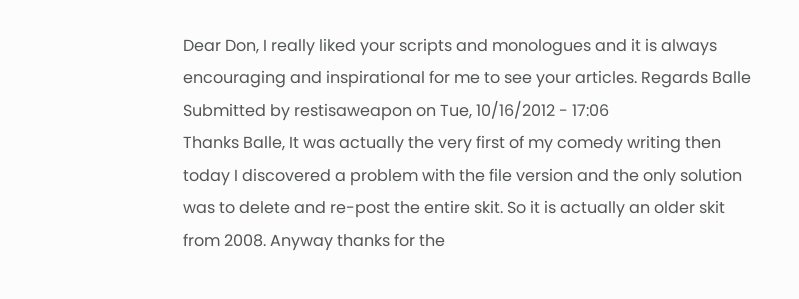Dear Don, I really liked your scripts and monologues and it is always encouraging and inspirational for me to see your articles. Regards Balle
Submitted by restisaweapon on Tue, 10/16/2012 - 17:06
Thanks Balle, It was actually the very first of my comedy writing then today I discovered a problem with the file version and the only solution was to delete and re-post the entire skit. So it is actually an older skit from 2008. Anyway thanks for the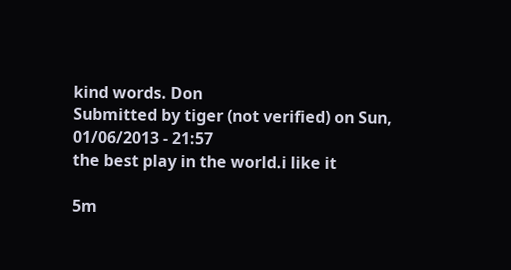kind words. Don
Submitted by tiger (not verified) on Sun, 01/06/2013 - 21:57
the best play in the world.i like it

5m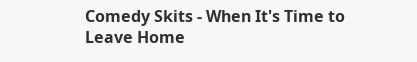Comedy Skits - When It's Time to Leave Home